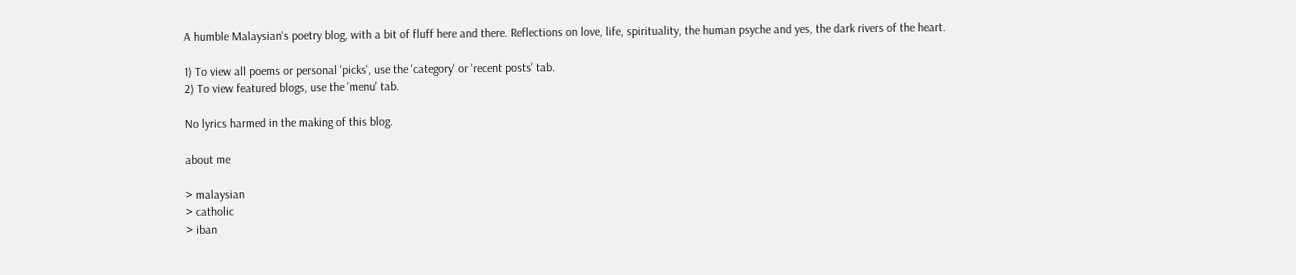A humble Malaysian's poetry blog, with a bit of fluff here and there. Reflections on love, life, spirituality, the human psyche and yes, the dark rivers of the heart.

1) To view all poems or personal 'picks', use the 'category' or 'recent posts' tab.
2) To view featured blogs, use the 'menu' tab.

No lyrics harmed in the making of this blog.

about me

> malaysian
> catholic
> iban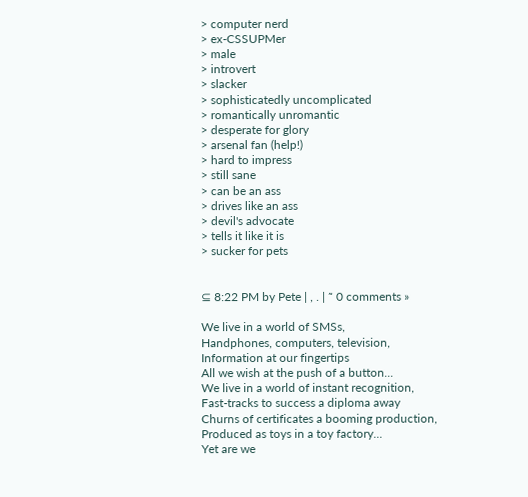> computer nerd
> ex-CSSUPMer
> male
> introvert
> slacker
> sophisticatedly uncomplicated
> romantically unromantic
> desperate for glory
> arsenal fan (help!)
> hard to impress
> still sane
> can be an ass
> drives like an ass
> devil's advocate
> tells it like it is
> sucker for pets


⊆ 8:22 PM by Pete | , . | ˜ 0 comments »

We live in a world of SMSs,
Handphones, computers, television,
Information at our fingertips
All we wish at the push of a button...
We live in a world of instant recognition,
Fast-tracks to success a diploma away
Churns of certificates a booming production,
Produced as toys in a toy factory...
Yet are we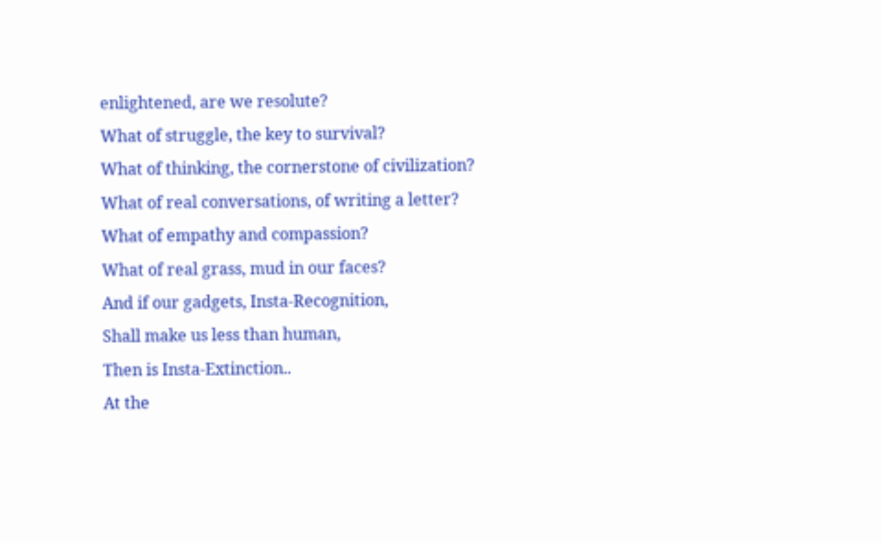enlightened, are we resolute?
What of struggle, the key to survival?
What of thinking, the cornerstone of civilization?
What of real conversations, of writing a letter?
What of empathy and compassion?
What of real grass, mud in our faces?
And if our gadgets, Insta-Recognition,
Shall make us less than human,
Then is Insta-Extinction..
At the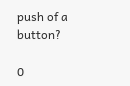push of a button?

0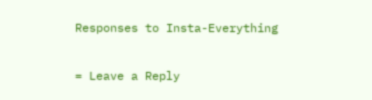Responses to Insta-Everything

= Leave a Reply